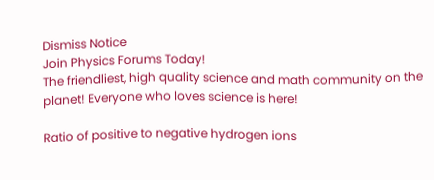Dismiss Notice
Join Physics Forums Today!
The friendliest, high quality science and math community on the planet! Everyone who loves science is here!

Ratio of positive to negative hydrogen ions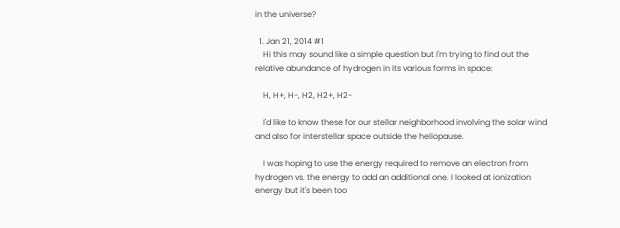in the universe?

  1. Jan 21, 2014 #1
    Hi this may sound like a simple question but I'm trying to find out the relative abundance of hydrogen in its various forms in space:

    H, H+, H-, H2, H2+, H2-

    I'd like to know these for our stellar neighborhood involving the solar wind and also for interstellar space outside the heliopause.

    I was hoping to use the energy required to remove an electron from hydrogen vs. the energy to add an additional one. I looked at ionization energy but it's been too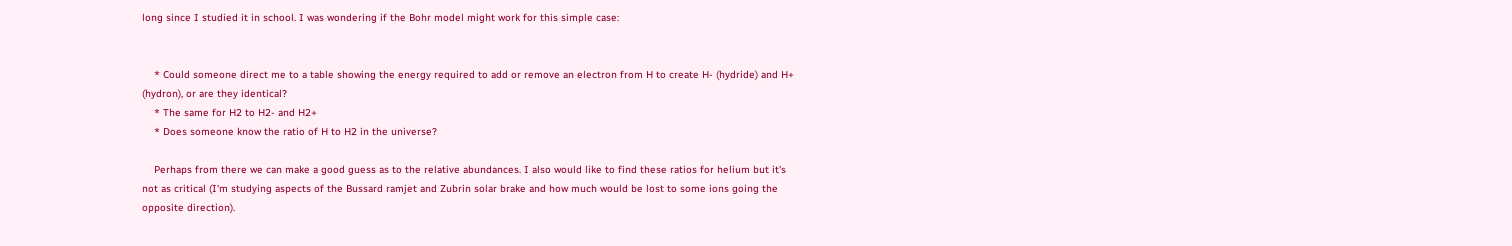long since I studied it in school. I was wondering if the Bohr model might work for this simple case:


    * Could someone direct me to a table showing the energy required to add or remove an electron from H to create H- (hydride) and H+ (hydron), or are they identical?
    * The same for H2 to H2- and H2+
    * Does someone know the ratio of H to H2 in the universe?

    Perhaps from there we can make a good guess as to the relative abundances. I also would like to find these ratios for helium but it's not as critical (I'm studying aspects of the Bussard ramjet and Zubrin solar brake and how much would be lost to some ions going the opposite direction).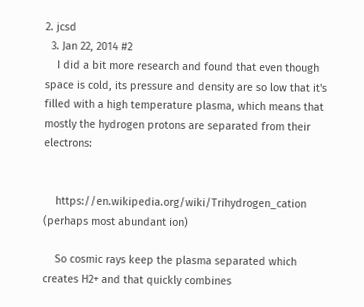2. jcsd
  3. Jan 22, 2014 #2
    I did a bit more research and found that even though space is cold, its pressure and density are so low that it's filled with a high temperature plasma, which means that mostly the hydrogen protons are separated from their electrons:


    https://en.wikipedia.org/wiki/Trihydrogen_cation (perhaps most abundant ion)

    So cosmic rays keep the plasma separated which creates H2+ and that quickly combines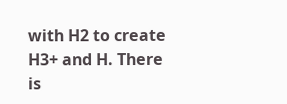with H2 to create H3+ and H. There is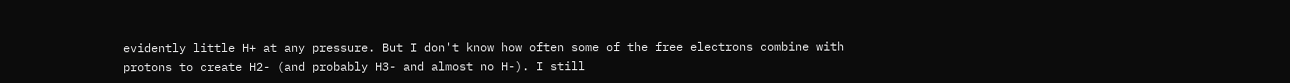evidently little H+ at any pressure. But I don't know how often some of the free electrons combine with protons to create H2- (and probably H3- and almost no H-). I still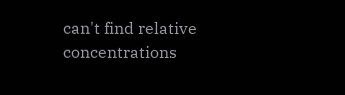can't find relative concentrations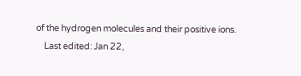of the hydrogen molecules and their positive ions.
    Last edited: Jan 22,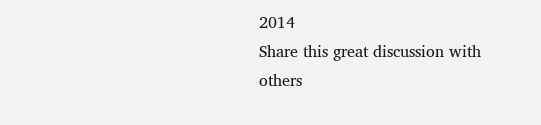2014
Share this great discussion with others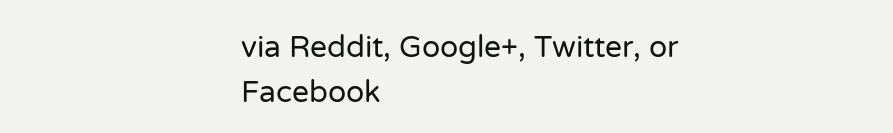via Reddit, Google+, Twitter, or Facebook